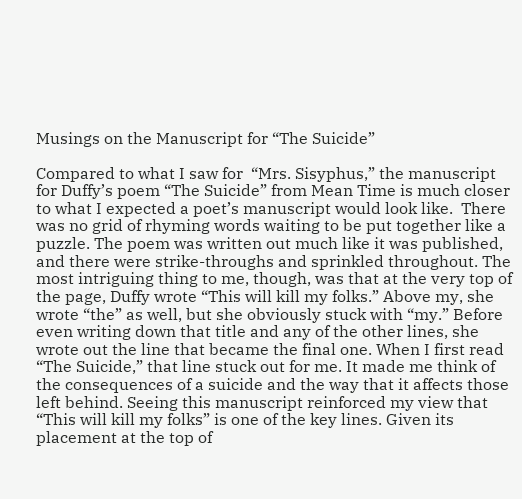Musings on the Manuscript for “The Suicide”

Compared to what I saw for  “Mrs. Sisyphus,” the manuscript for Duffy’s poem “The Suicide” from Mean Time is much closer to what I expected a poet’s manuscript would look like.  There was no grid of rhyming words waiting to be put together like a puzzle. The poem was written out much like it was published, and there were strike-throughs and sprinkled throughout. The most intriguing thing to me, though, was that at the very top of the page, Duffy wrote “This will kill my folks.” Above my, she wrote “the” as well, but she obviously stuck with “my.” Before even writing down that title and any of the other lines, she wrote out the line that became the final one. When I first read “The Suicide,” that line stuck out for me. It made me think of the consequences of a suicide and the way that it affects those left behind. Seeing this manuscript reinforced my view that “This will kill my folks” is one of the key lines. Given its placement at the top of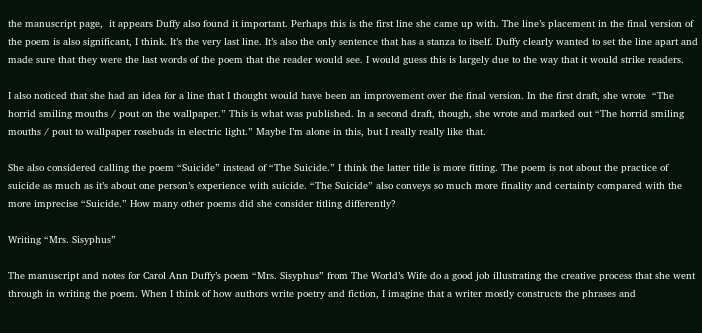the manuscript page,  it appears Duffy also found it important. Perhaps this is the first line she came up with. The line’s placement in the final version of the poem is also significant, I think. It’s the very last line. It’s also the only sentence that has a stanza to itself. Duffy clearly wanted to set the line apart and made sure that they were the last words of the poem that the reader would see. I would guess this is largely due to the way that it would strike readers.

I also noticed that she had an idea for a line that I thought would have been an improvement over the final version. In the first draft, she wrote  “The horrid smiling mouths / pout on the wallpaper.” This is what was published. In a second draft, though, she wrote and marked out “The horrid smiling mouths / pout to wallpaper rosebuds in electric light.” Maybe I’m alone in this, but I really really like that.

She also considered calling the poem “Suicide” instead of “The Suicide.” I think the latter title is more fitting. The poem is not about the practice of suicide as much as it’s about one person’s experience with suicide. “The Suicide” also conveys so much more finality and certainty compared with the more imprecise “Suicide.” How many other poems did she consider titling differently?

Writing “Mrs. Sisyphus”

The manuscript and notes for Carol Ann Duffy’s poem “Mrs. Sisyphus” from The World’s Wife do a good job illustrating the creative process that she went through in writing the poem. When I think of how authors write poetry and fiction, I imagine that a writer mostly constructs the phrases and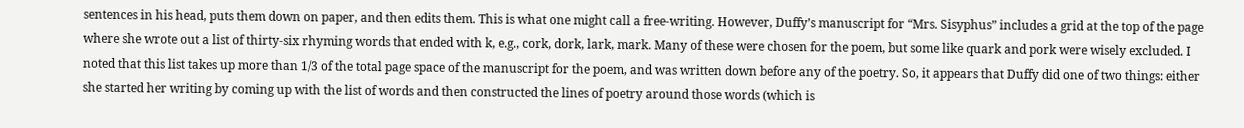sentences in his head, puts them down on paper, and then edits them. This is what one might call a free-writing. However, Duffy’s manuscript for “Mrs. Sisyphus” includes a grid at the top of the page where she wrote out a list of thirty-six rhyming words that ended with k, e.g., cork, dork, lark, mark. Many of these were chosen for the poem, but some like quark and pork were wisely excluded. I noted that this list takes up more than 1/3 of the total page space of the manuscript for the poem, and was written down before any of the poetry. So, it appears that Duffy did one of two things: either she started her writing by coming up with the list of words and then constructed the lines of poetry around those words (which is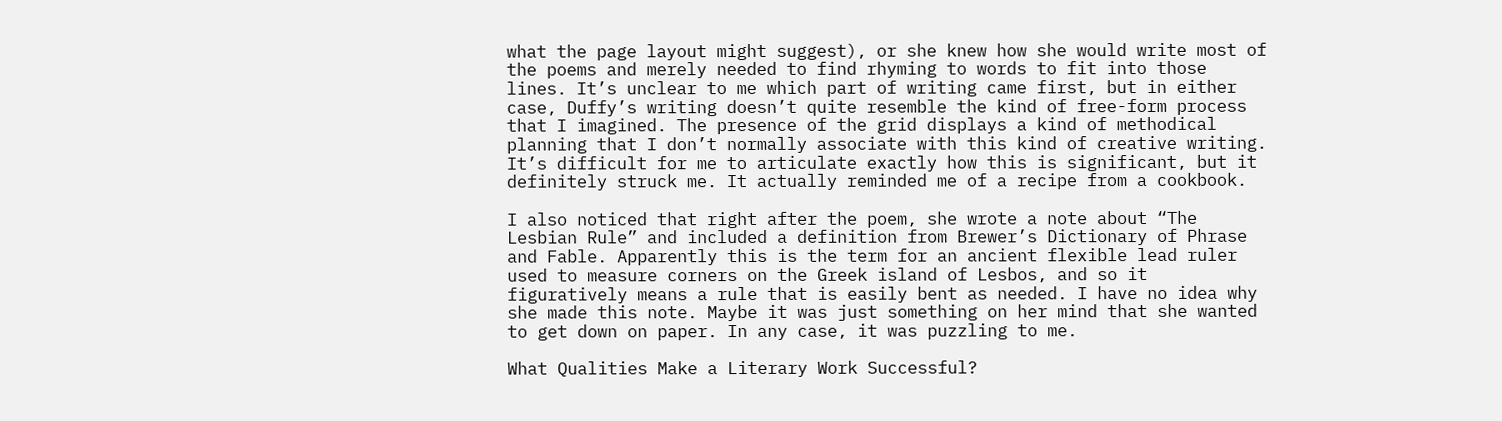what the page layout might suggest), or she knew how she would write most of the poems and merely needed to find rhyming to words to fit into those lines. It’s unclear to me which part of writing came first, but in either case, Duffy’s writing doesn’t quite resemble the kind of free-form process that I imagined. The presence of the grid displays a kind of methodical planning that I don’t normally associate with this kind of creative writing. It’s difficult for me to articulate exactly how this is significant, but it definitely struck me. It actually reminded me of a recipe from a cookbook.

I also noticed that right after the poem, she wrote a note about “The Lesbian Rule” and included a definition from Brewer’s Dictionary of Phrase and Fable. Apparently this is the term for an ancient flexible lead ruler used to measure corners on the Greek island of Lesbos, and so it figuratively means a rule that is easily bent as needed. I have no idea why she made this note. Maybe it was just something on her mind that she wanted to get down on paper. In any case, it was puzzling to me.

What Qualities Make a Literary Work Successful?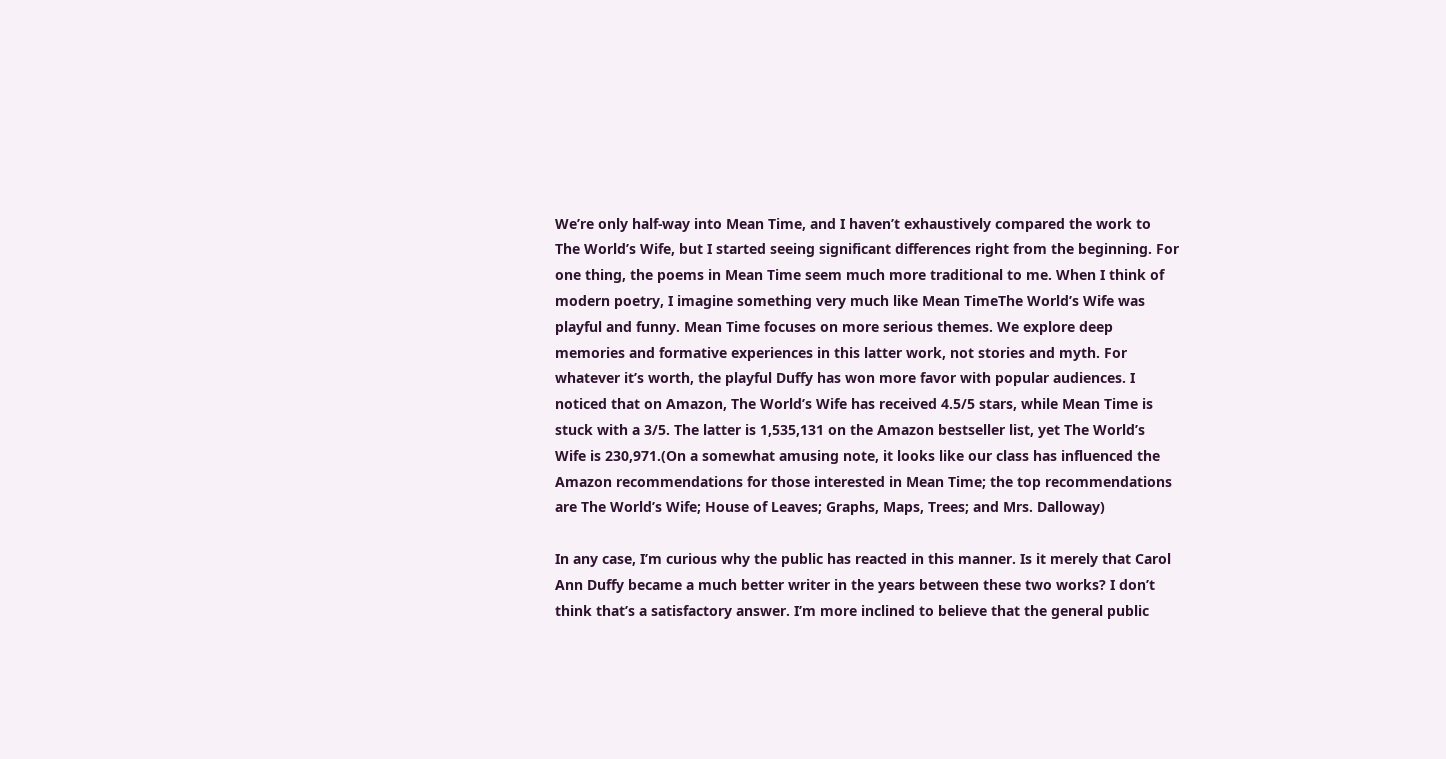We’re only half-way into Mean Time, and I haven’t exhaustively compared the work to The World’s Wife, but I started seeing significant differences right from the beginning. For one thing, the poems in Mean Time seem much more traditional to me. When I think of modern poetry, I imagine something very much like Mean TimeThe World’s Wife was playful and funny. Mean Time focuses on more serious themes. We explore deep memories and formative experiences in this latter work, not stories and myth. For whatever it’s worth, the playful Duffy has won more favor with popular audiences. I noticed that on Amazon, The World’s Wife has received 4.5/5 stars, while Mean Time is stuck with a 3/5. The latter is 1,535,131 on the Amazon bestseller list, yet The World’s Wife is 230,971.(On a somewhat amusing note, it looks like our class has influenced the Amazon recommendations for those interested in Mean Time; the top recommendations are The World’s Wife; House of Leaves; Graphs, Maps, Trees; and Mrs. Dalloway)

In any case, I’m curious why the public has reacted in this manner. Is it merely that Carol Ann Duffy became a much better writer in the years between these two works? I don’t think that’s a satisfactory answer. I’m more inclined to believe that the general public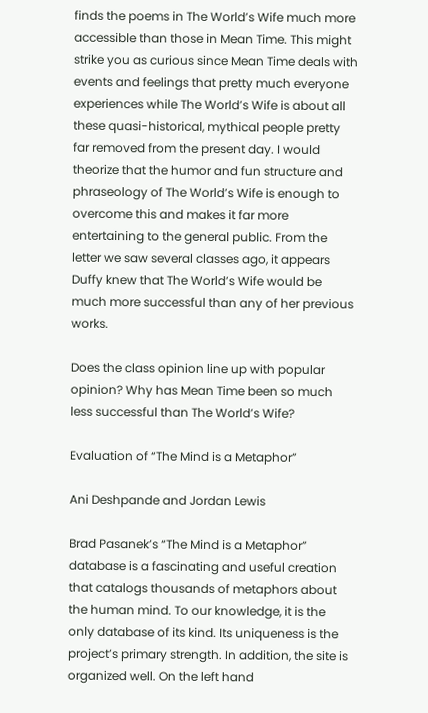finds the poems in The World’s Wife much more accessible than those in Mean Time. This might strike you as curious since Mean Time deals with events and feelings that pretty much everyone experiences while The World’s Wife is about all these quasi-historical, mythical people pretty far removed from the present day. I would theorize that the humor and fun structure and phraseology of The World’s Wife is enough to overcome this and makes it far more entertaining to the general public. From the letter we saw several classes ago, it appears Duffy knew that The World’s Wife would be much more successful than any of her previous works.

Does the class opinion line up with popular opinion? Why has Mean Time been so much less successful than The World’s Wife?

Evaluation of “The Mind is a Metaphor”

Ani Deshpande and Jordan Lewis

Brad Pasanek’s “The Mind is a Metaphor” database is a fascinating and useful creation that catalogs thousands of metaphors about the human mind. To our knowledge, it is the only database of its kind. Its uniqueness is the project’s primary strength. In addition, the site is organized well. On the left hand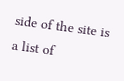side of the site is a list of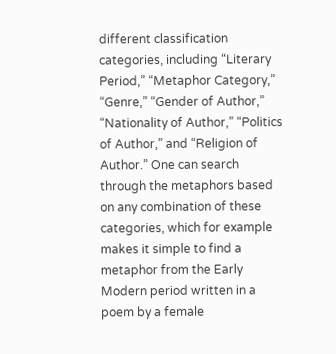different classification categories, including “Literary Period,” “Metaphor Category,” “Genre,” “Gender of Author,” “Nationality of Author,” “Politics of Author,” and “Religion of Author.” One can search through the metaphors based on any combination of these categories, which for example makes it simple to find a metaphor from the Early Modern period written in a poem by a female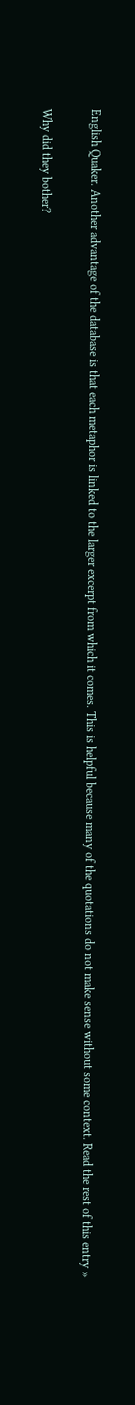English Quaker. Another advantage of the database is that each metaphor is linked to the larger excerpt from which it comes. This is helpful because many of the quotations do not make sense without some context. Read the rest of this entry »

Why did they bother?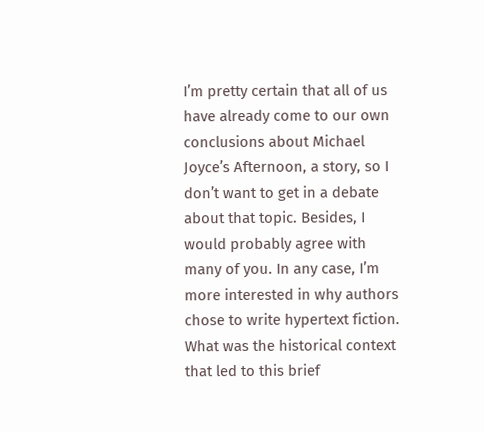I’m pretty certain that all of us have already come to our own conclusions about Michael Joyce’s Afternoon, a story, so I don’t want to get in a debate about that topic. Besides, I would probably agree with many of you. In any case, I’m more interested in why authors chose to write hypertext fiction. What was the historical context that led to this brief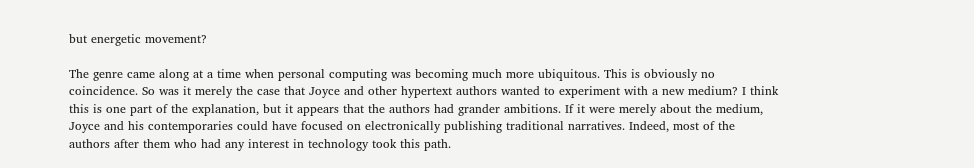but energetic movement?

The genre came along at a time when personal computing was becoming much more ubiquitous. This is obviously no coincidence. So was it merely the case that Joyce and other hypertext authors wanted to experiment with a new medium? I think this is one part of the explanation, but it appears that the authors had grander ambitions. If it were merely about the medium, Joyce and his contemporaries could have focused on electronically publishing traditional narratives. Indeed, most of the authors after them who had any interest in technology took this path.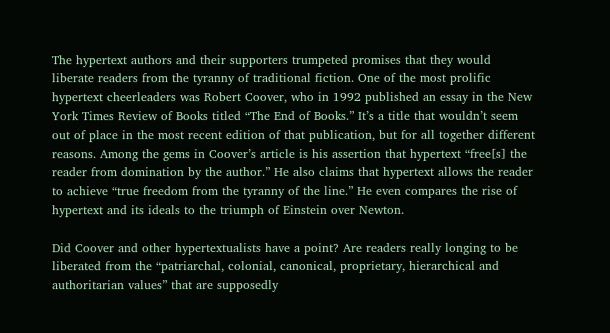The hypertext authors and their supporters trumpeted promises that they would liberate readers from the tyranny of traditional fiction. One of the most prolific hypertext cheerleaders was Robert Coover, who in 1992 published an essay in the New York Times Review of Books titled “The End of Books.” It’s a title that wouldn’t seem out of place in the most recent edition of that publication, but for all together different reasons. Among the gems in Coover’s article is his assertion that hypertext “free[s] the reader from domination by the author.” He also claims that hypertext allows the reader to achieve “true freedom from the tyranny of the line.” He even compares the rise of hypertext and its ideals to the triumph of Einstein over Newton.

Did Coover and other hypertextualists have a point? Are readers really longing to be liberated from the “patriarchal, colonial, canonical, proprietary, hierarchical and authoritarian values” that are supposedly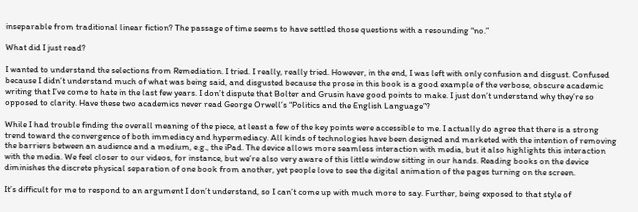inseparable from traditional linear fiction? The passage of time seems to have settled those questions with a resounding “no.”

What did I just read?

I wanted to understand the selections from Remediation. I tried. I really, really tried. However, in the end, I was left with only confusion and disgust. Confused because I didn’t understand much of what was being said, and disgusted because the prose in this book is a good example of the verbose, obscure academic writing that I’ve come to hate in the last few years. I don’t dispute that Bolter and Grusin have good points to make. I just don’t understand why they’re so opposed to clarity. Have these two academics never read George Orwell’s “Politics and the English Language”?

While I had trouble finding the overall meaning of the piece, at least a few of the key points were accessible to me. I actually do agree that there is a strong trend toward the convergence of both immediacy and hypermediacy. All kinds of technologies have been designed and marketed with the intention of removing the barriers between an audience and a medium, e.g., the iPad. The device allows more seamless interaction with media, but it also highlights this interaction with the media. We feel closer to our videos, for instance, but we’re also very aware of this little window sitting in our hands. Reading books on the device diminishes the discrete physical separation of one book from another, yet people love to see the digital animation of the pages turning on the screen.

It’s difficult for me to respond to an argument I don’t understand, so I can’t come up with much more to say. Further, being exposed to that style of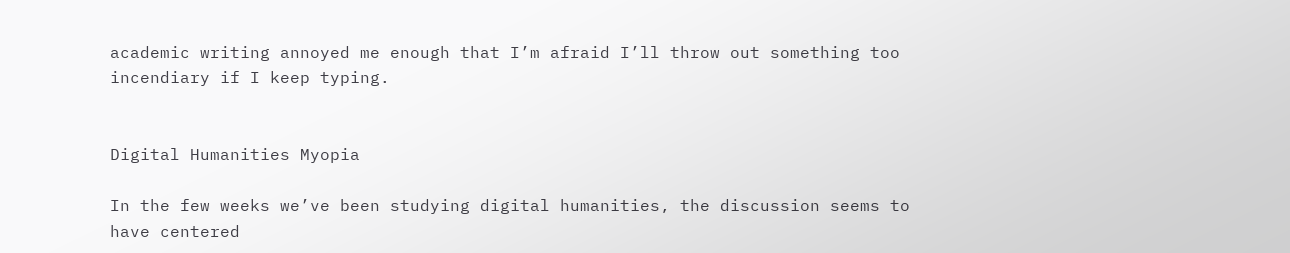academic writing annoyed me enough that I’m afraid I’ll throw out something too incendiary if I keep typing.


Digital Humanities Myopia

In the few weeks we’ve been studying digital humanities, the discussion seems to have centered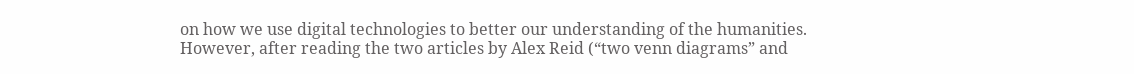on how we use digital technologies to better our understanding of the humanities. However, after reading the two articles by Alex Reid (“two venn diagrams” and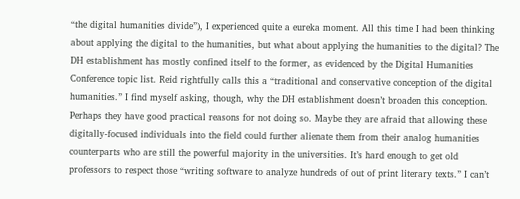“the digital humanities divide”), I experienced quite a eureka moment. All this time I had been thinking about applying the digital to the humanities, but what about applying the humanities to the digital? The DH establishment has mostly confined itself to the former, as evidenced by the Digital Humanities Conference topic list. Reid rightfully calls this a “traditional and conservative conception of the digital humanities.” I find myself asking, though, why the DH establishment doesn’t broaden this conception. Perhaps they have good practical reasons for not doing so. Maybe they are afraid that allowing these digitally-focused individuals into the field could further alienate them from their analog humanities counterparts who are still the powerful majority in the universities. It’s hard enough to get old professors to respect those “writing software to analyze hundreds of out of print literary texts.” I can’t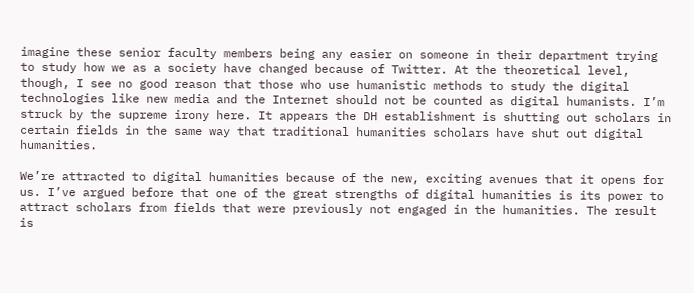imagine these senior faculty members being any easier on someone in their department trying to study how we as a society have changed because of Twitter. At the theoretical level, though, I see no good reason that those who use humanistic methods to study the digital technologies like new media and the Internet should not be counted as digital humanists. I’m struck by the supreme irony here. It appears the DH establishment is shutting out scholars in certain fields in the same way that traditional humanities scholars have shut out digital humanities.

We’re attracted to digital humanities because of the new, exciting avenues that it opens for us. I’ve argued before that one of the great strengths of digital humanities is its power to attract scholars from fields that were previously not engaged in the humanities. The result is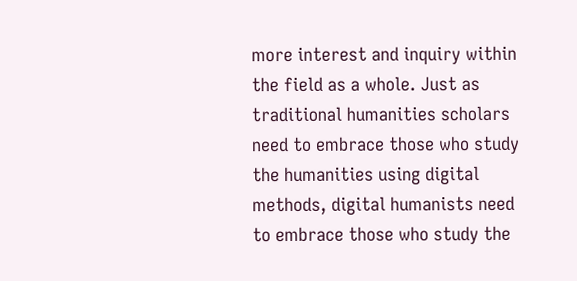more interest and inquiry within the field as a whole. Just as traditional humanities scholars need to embrace those who study the humanities using digital methods, digital humanists need to embrace those who study the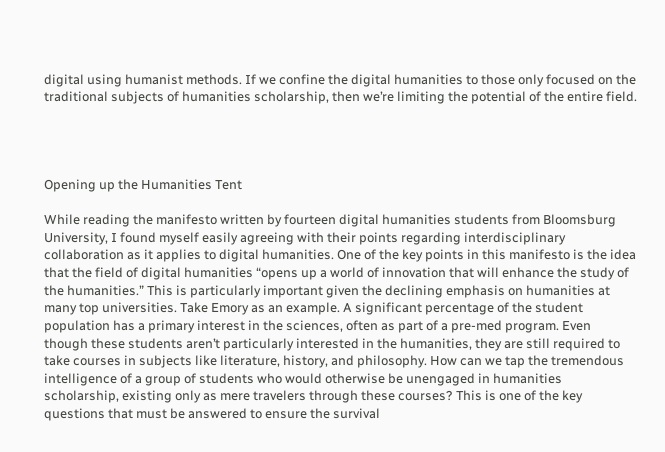digital using humanist methods. If we confine the digital humanities to those only focused on the traditional subjects of humanities scholarship, then we’re limiting the potential of the entire field.




Opening up the Humanities Tent

While reading the manifesto written by fourteen digital humanities students from Bloomsburg University, I found myself easily agreeing with their points regarding interdisciplinary collaboration as it applies to digital humanities. One of the key points in this manifesto is the idea that the field of digital humanities “opens up a world of innovation that will enhance the study of the humanities.” This is particularly important given the declining emphasis on humanities at many top universities. Take Emory as an example. A significant percentage of the student population has a primary interest in the sciences, often as part of a pre-med program. Even though these students aren’t particularly interested in the humanities, they are still required to take courses in subjects like literature, history, and philosophy. How can we tap the tremendous intelligence of a group of students who would otherwise be unengaged in humanities scholarship, existing only as mere travelers through these courses? This is one of the key questions that must be answered to ensure the survival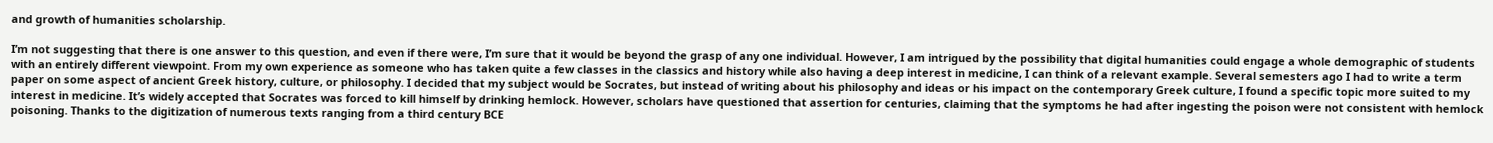and growth of humanities scholarship.

I’m not suggesting that there is one answer to this question, and even if there were, I’m sure that it would be beyond the grasp of any one individual. However, I am intrigued by the possibility that digital humanities could engage a whole demographic of students with an entirely different viewpoint. From my own experience as someone who has taken quite a few classes in the classics and history while also having a deep interest in medicine, I can think of a relevant example. Several semesters ago I had to write a term paper on some aspect of ancient Greek history, culture, or philosophy. I decided that my subject would be Socrates, but instead of writing about his philosophy and ideas or his impact on the contemporary Greek culture, I found a specific topic more suited to my interest in medicine. It’s widely accepted that Socrates was forced to kill himself by drinking hemlock. However, scholars have questioned that assertion for centuries, claiming that the symptoms he had after ingesting the poison were not consistent with hemlock poisoning. Thanks to the digitization of numerous texts ranging from a third century BCE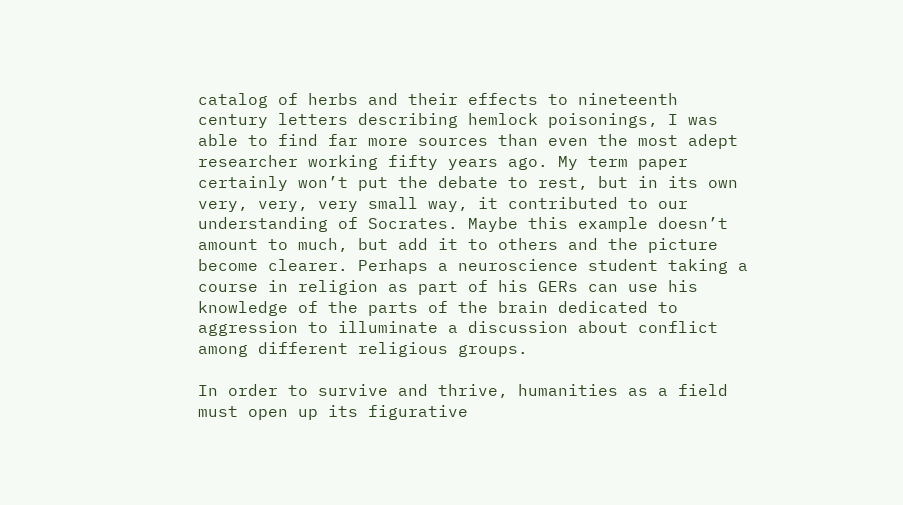catalog of herbs and their effects to nineteenth century letters describing hemlock poisonings, I was able to find far more sources than even the most adept researcher working fifty years ago. My term paper certainly won’t put the debate to rest, but in its own very, very, very small way, it contributed to our understanding of Socrates. Maybe this example doesn’t amount to much, but add it to others and the picture become clearer. Perhaps a neuroscience student taking a course in religion as part of his GERs can use his knowledge of the parts of the brain dedicated to aggression to illuminate a discussion about conflict among different religious groups.

In order to survive and thrive, humanities as a field must open up its figurative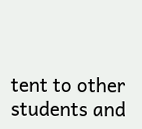tent to other students and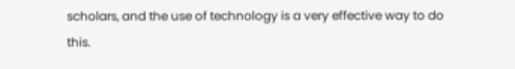scholars, and the use of technology is a very effective way to do this.